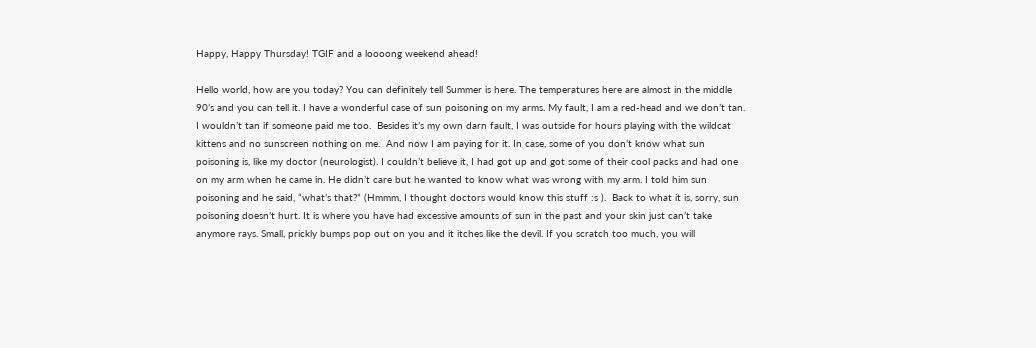Happy, Happy Thursday! TGIF and a loooong weekend ahead!

Hello world, how are you today? You can definitely tell Summer is here. The temperatures here are almost in the middle 90’s and you can tell it. I have a wonderful case of sun poisoning on my arms. My fault, I am a red-head and we don’t tan. I wouldn’t tan if someone paid me too.  Besides it’s my own darn fault, I was outside for hours playing with the wildcat kittens and no sunscreen nothing on me.  And now I am paying for it. In case, some of you don’t know what sun poisoning is, like my doctor (neurologist). I couldn’t believe it, I had got up and got some of their cool packs and had one on my arm when he came in. He didn’t care but he wanted to know what was wrong with my arm. I told him sun poisoning and he said, “what’s that?” (Hmmm, I thought doctors would know this stuff :s ).  Back to what it is, sorry, sun poisoning doesn’t hurt. It is where you have had excessive amounts of sun in the past and your skin just can’t take anymore rays. Small, prickly bumps pop out on you and it itches like the devil. If you scratch too much, you will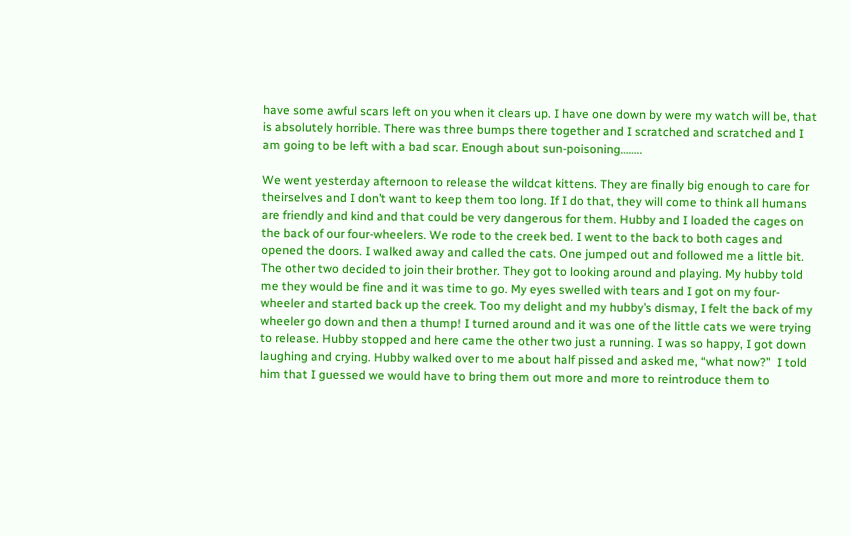have some awful scars left on you when it clears up. I have one down by were my watch will be, that is absolutely horrible. There was three bumps there together and I scratched and scratched and I am going to be left with a bad scar. Enough about sun-poisoning……..

We went yesterday afternoon to release the wildcat kittens. They are finally big enough to care for theirselves and I don’t want to keep them too long. If I do that, they will come to think all humans are friendly and kind and that could be very dangerous for them. Hubby and I loaded the cages on the back of our four-wheelers. We rode to the creek bed. I went to the back to both cages and opened the doors. I walked away and called the cats. One jumped out and followed me a little bit. The other two decided to join their brother. They got to looking around and playing. My hubby told me they would be fine and it was time to go. My eyes swelled with tears and I got on my four-wheeler and started back up the creek. Too my delight and my hubby’s dismay, I felt the back of my wheeler go down and then a thump! I turned around and it was one of the little cats we were trying to release. Hubby stopped and here came the other two just a running. I was so happy, I got down laughing and crying. Hubby walked over to me about half pissed and asked me, “what now?”  I told him that I guessed we would have to bring them out more and more to reintroduce them to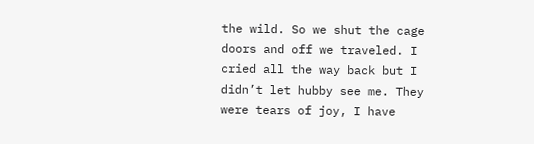the wild. So we shut the cage doors and off we traveled. I cried all the way back but I didn’t let hubby see me. They were tears of joy, I have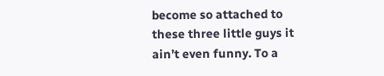become so attached to these three little guys it ain’t even funny. To a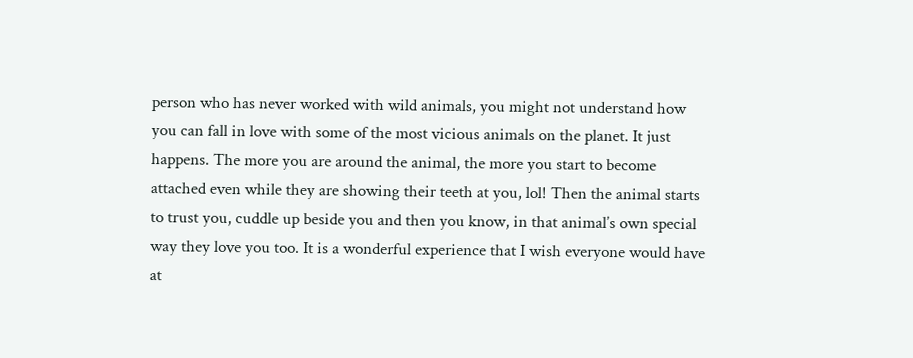person who has never worked with wild animals, you might not understand how you can fall in love with some of the most vicious animals on the planet. It just happens. The more you are around the animal, the more you start to become attached even while they are showing their teeth at you, lol! Then the animal starts to trust you, cuddle up beside you and then you know, in that animal’s own special way they love you too. It is a wonderful experience that I wish everyone would have at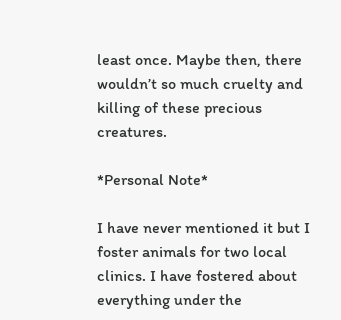least once. Maybe then, there wouldn’t so much cruelty and killing of these precious creatures.

*Personal Note*

I have never mentioned it but I foster animals for two local clinics. I have fostered about everything under the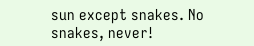sun except snakes. No snakes, never!